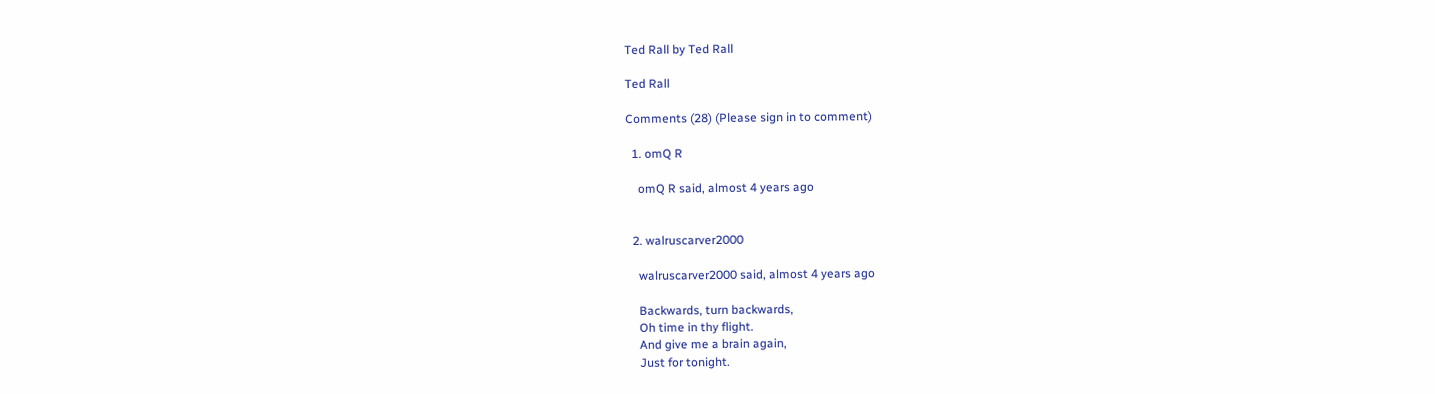Ted Rall by Ted Rall

Ted Rall

Comments (28) (Please sign in to comment)

  1. omQ R

    omQ R said, almost 4 years ago


  2. walruscarver2000

    walruscarver2000 said, almost 4 years ago

    Backwards, turn backwards,
    Oh time in thy flight.
    And give me a brain again,
    Just for tonight.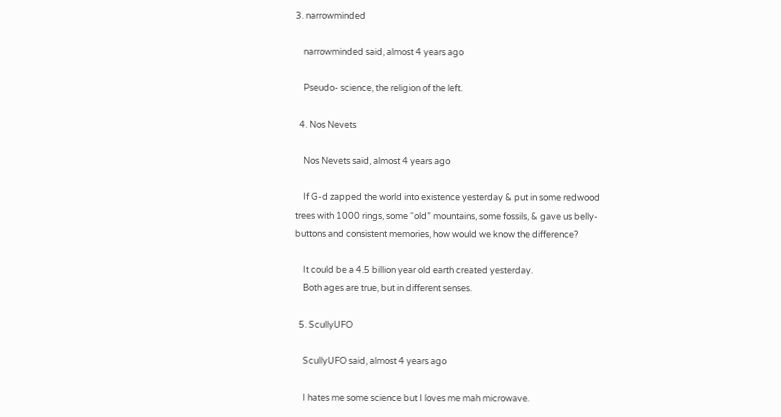3. narrowminded

    narrowminded said, almost 4 years ago

    Pseudo- science, the religion of the left.

  4. Nos Nevets

    Nos Nevets said, almost 4 years ago

    If G-d zapped the world into existence yesterday & put in some redwood trees with 1000 rings, some “old” mountains, some fossils, & gave us belly-buttons and consistent memories, how would we know the difference?

    It could be a 4.5 billion year old earth created yesterday.
    Both ages are true, but in different senses.

  5. ScullyUFO

    ScullyUFO said, almost 4 years ago

    I hates me some science but I loves me mah microwave.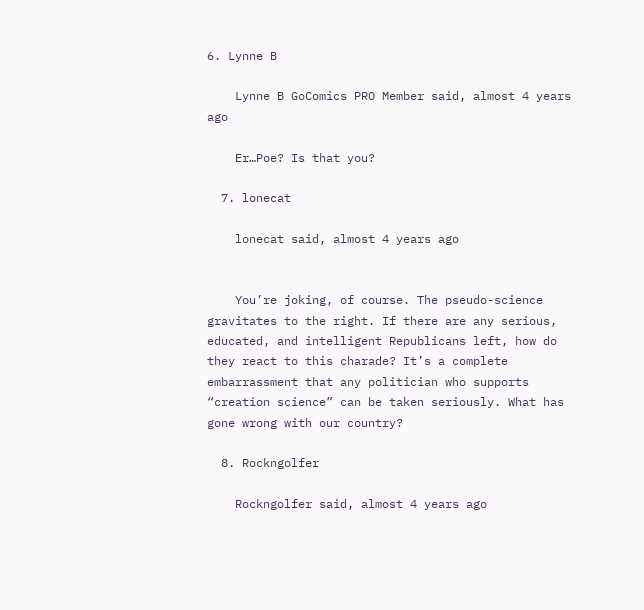6. Lynne B

    Lynne B GoComics PRO Member said, almost 4 years ago

    Er…Poe? Is that you?

  7. lonecat

    lonecat said, almost 4 years ago


    You’re joking, of course. The pseudo-science gravitates to the right. If there are any serious, educated, and intelligent Republicans left, how do they react to this charade? It’s a complete embarrassment that any politician who supports “creation science” can be taken seriously. What has gone wrong with our country?

  8. Rockngolfer

    Rockngolfer said, almost 4 years ago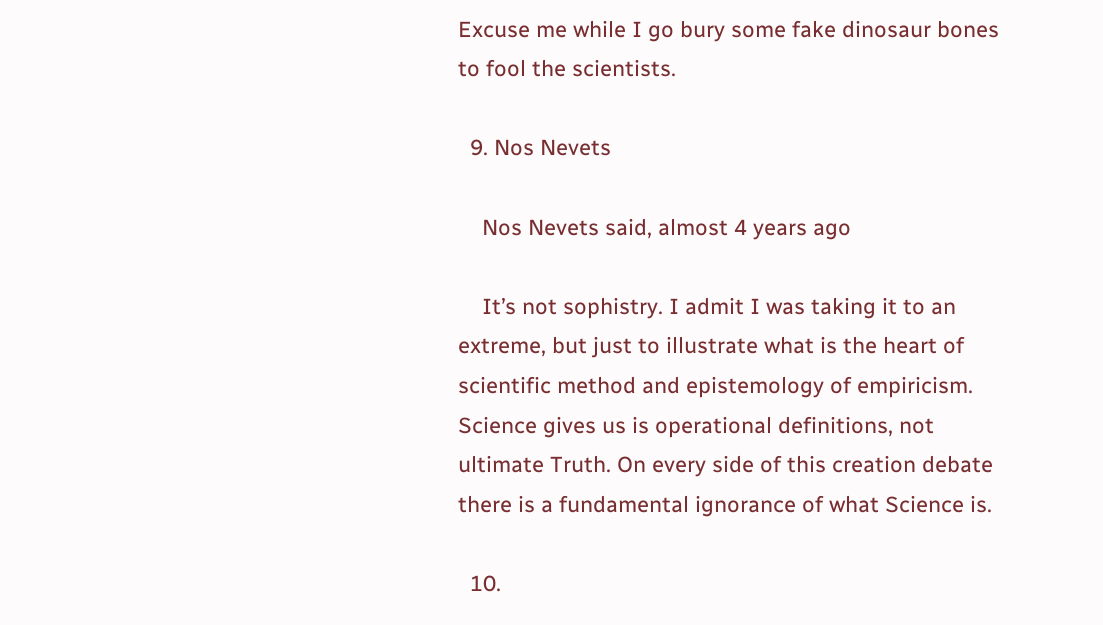Excuse me while I go bury some fake dinosaur bones to fool the scientists.

  9. Nos Nevets

    Nos Nevets said, almost 4 years ago

    It’s not sophistry. I admit I was taking it to an extreme, but just to illustrate what is the heart of scientific method and epistemology of empiricism. Science gives us is operational definitions, not ultimate Truth. On every side of this creation debate there is a fundamental ignorance of what Science is.

  10.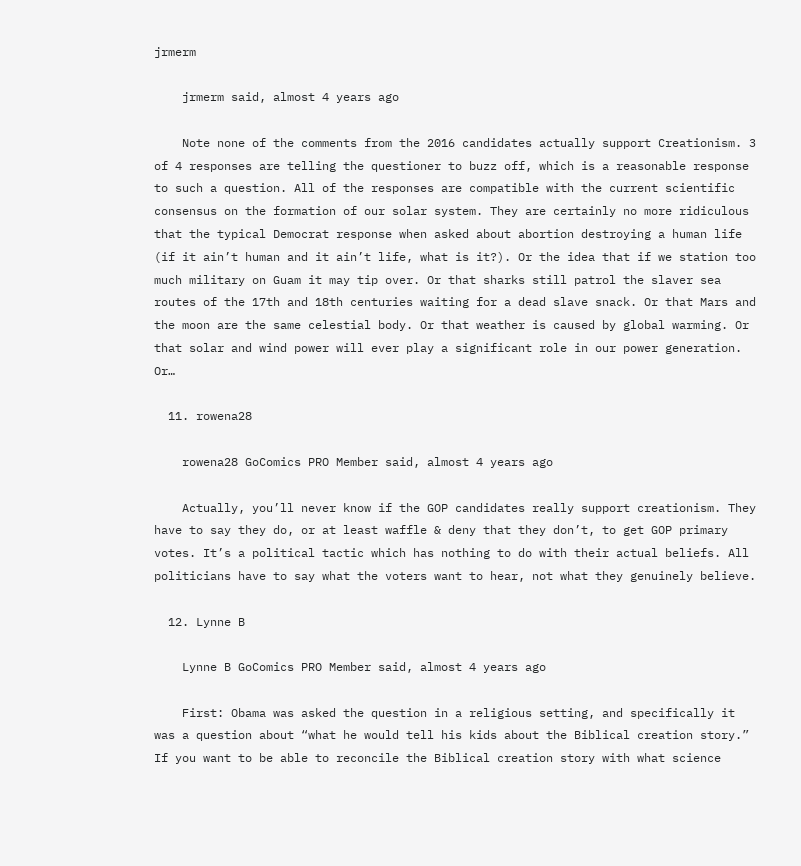jrmerm

    jrmerm said, almost 4 years ago

    Note none of the comments from the 2016 candidates actually support Creationism. 3 of 4 responses are telling the questioner to buzz off, which is a reasonable response to such a question. All of the responses are compatible with the current scientific consensus on the formation of our solar system. They are certainly no more ridiculous that the typical Democrat response when asked about abortion destroying a human life (if it ain’t human and it ain’t life, what is it?). Or the idea that if we station too much military on Guam it may tip over. Or that sharks still patrol the slaver sea routes of the 17th and 18th centuries waiting for a dead slave snack. Or that Mars and the moon are the same celestial body. Or that weather is caused by global warming. Or that solar and wind power will ever play a significant role in our power generation. Or…

  11. rowena28

    rowena28 GoComics PRO Member said, almost 4 years ago

    Actually, you’ll never know if the GOP candidates really support creationism. They have to say they do, or at least waffle & deny that they don’t, to get GOP primary votes. It’s a political tactic which has nothing to do with their actual beliefs. All politicians have to say what the voters want to hear, not what they genuinely believe.

  12. Lynne B

    Lynne B GoComics PRO Member said, almost 4 years ago

    First: Obama was asked the question in a religious setting, and specifically it was a question about “what he would tell his kids about the Biblical creation story.” If you want to be able to reconcile the Biblical creation story with what science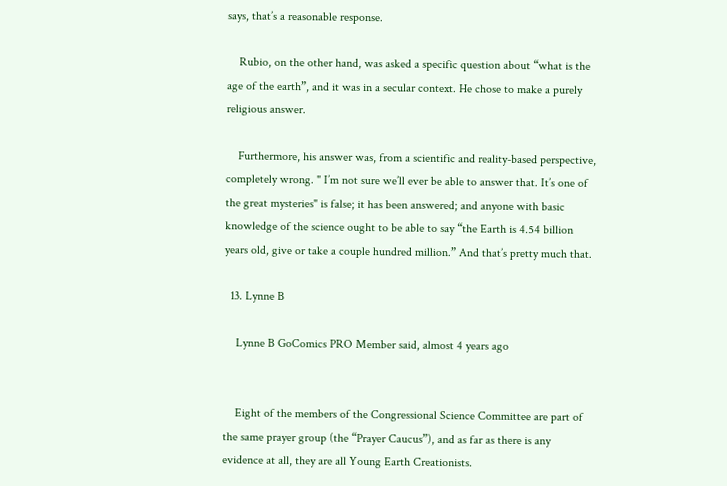says, that’s a reasonable response.

    Rubio, on the other hand, was asked a specific question about “what is the age of the earth”, and it was in a secular context. He chose to make a purely religious answer.

    Furthermore, his answer was, from a scientific and reality-based perspective, completely wrong. " I’m not sure we’ll ever be able to answer that. It’s one of the great mysteries" is false; it has been answered; and anyone with basic knowledge of the science ought to be able to say “the Earth is 4.54 billion years old, give or take a couple hundred million.” And that’s pretty much that.

  13. Lynne B

    Lynne B GoComics PRO Member said, almost 4 years ago


    Eight of the members of the Congressional Science Committee are part of the same prayer group (the “Prayer Caucus”), and as far as there is any evidence at all, they are all Young Earth Creationists.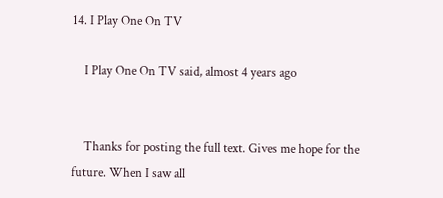14. I Play One On TV

    I Play One On TV said, almost 4 years ago


    Thanks for posting the full text. Gives me hope for the future. When I saw all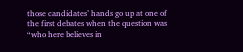those candidates’ hands go up at one of the first debates when the question was “who here believes in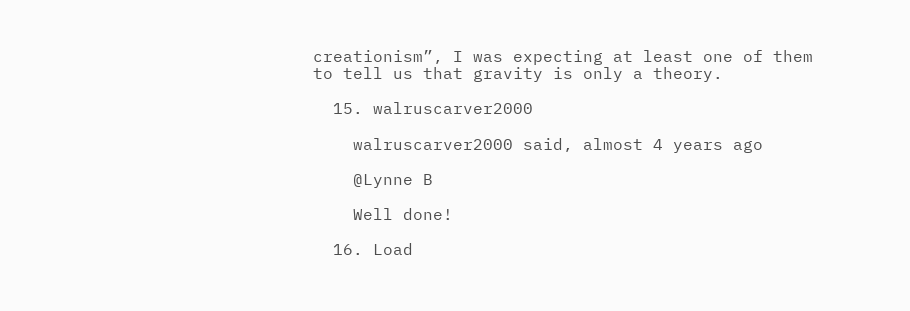creationism”, I was expecting at least one of them to tell us that gravity is only a theory.

  15. walruscarver2000

    walruscarver2000 said, almost 4 years ago

    @Lynne B

    Well done!

  16. Load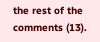the rest of the comments (13).